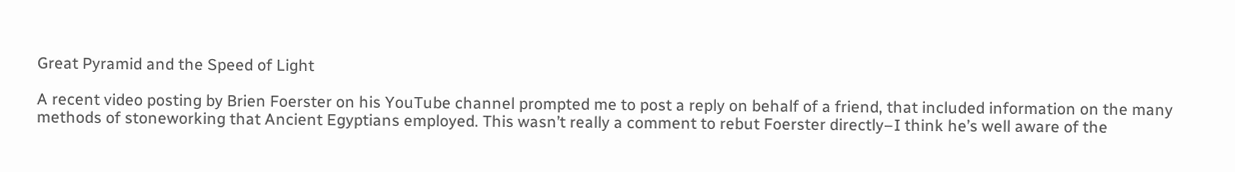Great Pyramid and the Speed of Light

A recent video posting by Brien Foerster on his YouTube channel prompted me to post a reply on behalf of a friend, that included information on the many methods of stoneworking that Ancient Egyptians employed. This wasn’t really a comment to rebut Foerster directly–I think he’s well aware of the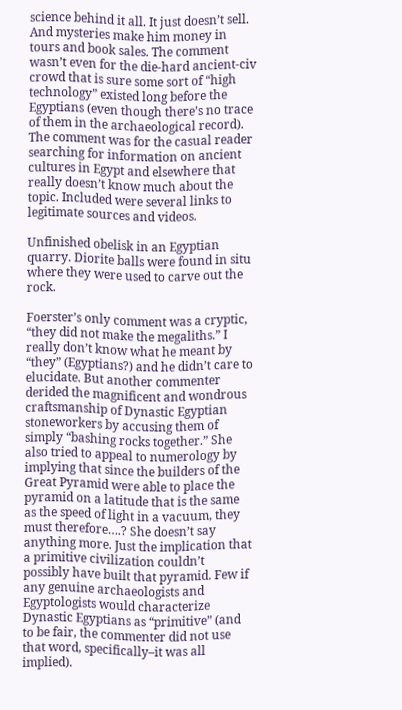science behind it all. It just doesn’t sell. And mysteries make him money in tours and book sales. The comment wasn’t even for the die-hard ancient-civ crowd that is sure some sort of “high technology” existed long before the Egyptians (even though there’s no trace of them in the archaeological record). The comment was for the casual reader searching for information on ancient cultures in Egypt and elsewhere that really doesn’t know much about the topic. Included were several links to legitimate sources and videos.

Unfinished obelisk in an Egyptian quarry. Diorite balls were found in situ where they were used to carve out the rock.

Foerster’s only comment was a cryptic, “they did not make the megaliths.” I really don’t know what he meant by “they” (Egyptians?) and he didn’t care to elucidate. But another commenter derided the magnificent and wondrous craftsmanship of Dynastic Egyptian stoneworkers by accusing them of simply “bashing rocks together.” She also tried to appeal to numerology by implying that since the builders of the Great Pyramid were able to place the pyramid on a latitude that is the same as the speed of light in a vacuum, they must therefore….? She doesn’t say anything more. Just the implication that a primitive civilization couldn’t possibly have built that pyramid. Few if any genuine archaeologists and Egyptologists would characterize Dynastic Egyptians as “primitive” (and to be fair, the commenter did not use that word, specifically–it was all implied).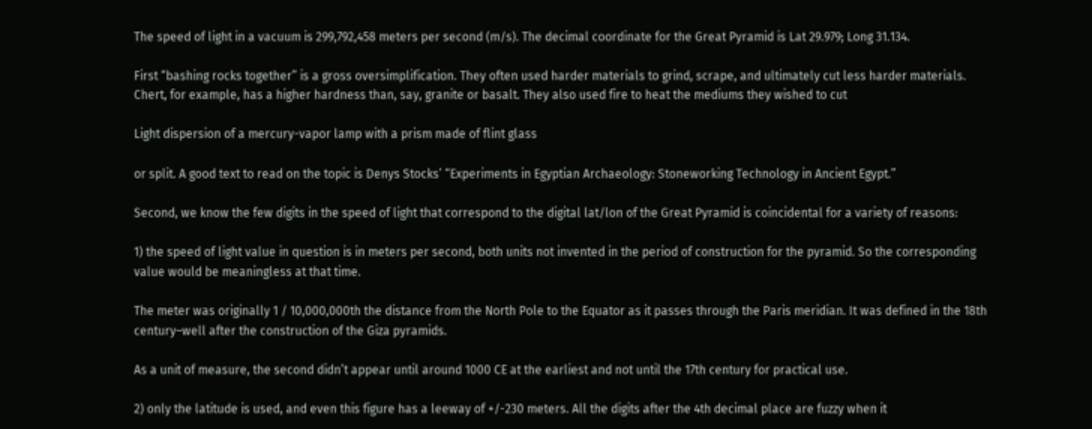The speed of light in a vacuum is 299,792,458 meters per second (m/s). The decimal coordinate for the Great Pyramid is Lat 29.979; Long 31.134.

First “bashing rocks together” is a gross oversimplification. They often used harder materials to grind, scrape, and ultimately cut less harder materials. Chert, for example, has a higher hardness than, say, granite or basalt. They also used fire to heat the mediums they wished to cut

Light dispersion of a mercury-vapor lamp with a prism made of flint glass

or split. A good text to read on the topic is Denys Stocks’ “Experiments in Egyptian Archaeology: Stoneworking Technology in Ancient Egypt.”

Second, we know the few digits in the speed of light that correspond to the digital lat/lon of the Great Pyramid is coincidental for a variety of reasons:

1) the speed of light value in question is in meters per second, both units not invented in the period of construction for the pyramid. So the corresponding value would be meaningless at that time.

The meter was originally 1 / 10,000,000th the distance from the North Pole to the Equator as it passes through the Paris meridian. It was defined in the 18th century–well after the construction of the Giza pyramids.

As a unit of measure, the second didn’t appear until around 1000 CE at the earliest and not until the 17th century for practical use.

2) only the latitude is used, and even this figure has a leeway of +/-230 meters. All the digits after the 4th decimal place are fuzzy when it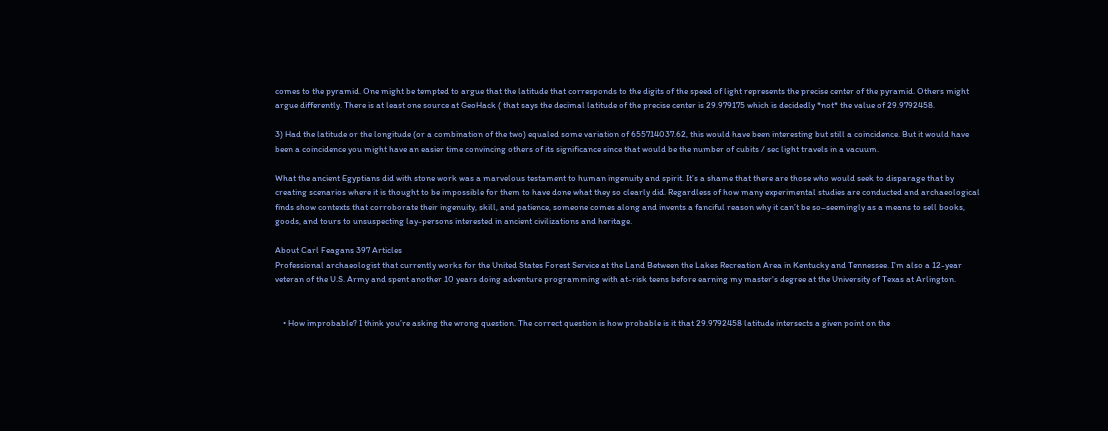comes to the pyramid. One might be tempted to argue that the latitude that corresponds to the digits of the speed of light represents the precise center of the pyramid. Others might argue differently. There is at least one source at GeoHack ( that says the decimal latitude of the precise center is 29.979175 which is decidedly *not* the value of 29.9792458.

3) Had the latitude or the longitude (or a combination of the two) equaled some variation of 655714037.62, this would have been interesting but still a coincidence. But it would have been a coincidence you might have an easier time convincing others of its significance since that would be the number of cubits / sec light travels in a vacuum.

What the ancient Egyptians did with stone work was a marvelous testament to human ingenuity and spirit. It’s a shame that there are those who would seek to disparage that by creating scenarios where it is thought to be impossible for them to have done what they so clearly did. Regardless of how many experimental studies are conducted and archaeological finds show contexts that corroborate their ingenuity, skill, and patience, someone comes along and invents a fanciful reason why it can’t be so–seemingly as a means to sell books, goods, and tours to unsuspecting lay-persons interested in ancient civilizations and heritage.

About Carl Feagans 397 Articles
Professional archaeologist that currently works for the United States Forest Service at the Land Between the Lakes Recreation Area in Kentucky and Tennessee. I'm also a 12-year veteran of the U.S. Army and spent another 10 years doing adventure programming with at-risk teens before earning my master's degree at the University of Texas at Arlington.


    • How improbable? I think you’re asking the wrong question. The correct question is how probable is it that 29.9792458 latitude intersects a given point on the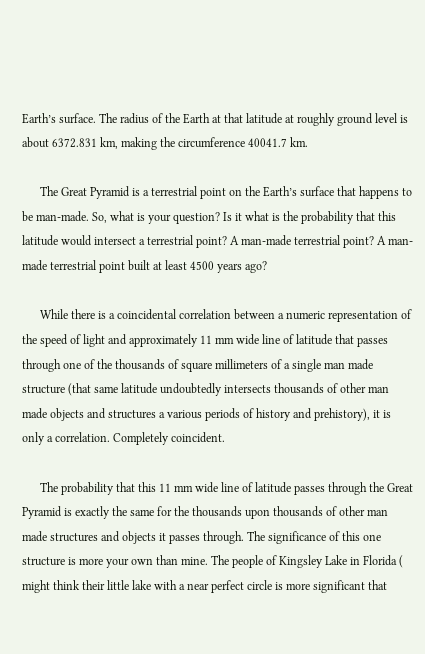Earth’s surface. The radius of the Earth at that latitude at roughly ground level is about 6372.831 km, making the circumference 40041.7 km.

      The Great Pyramid is a terrestrial point on the Earth’s surface that happens to be man-made. So, what is your question? Is it what is the probability that this latitude would intersect a terrestrial point? A man-made terrestrial point? A man-made terrestrial point built at least 4500 years ago?

      While there is a coincidental correlation between a numeric representation of the speed of light and approximately 11 mm wide line of latitude that passes through one of the thousands of square millimeters of a single man made structure (that same latitude undoubtedly intersects thousands of other man made objects and structures a various periods of history and prehistory), it is only a correlation. Completely coincident.

      The probability that this 11 mm wide line of latitude passes through the Great Pyramid is exactly the same for the thousands upon thousands of other man made structures and objects it passes through. The significance of this one structure is more your own than mine. The people of Kingsley Lake in Florida ( might think their little lake with a near perfect circle is more significant that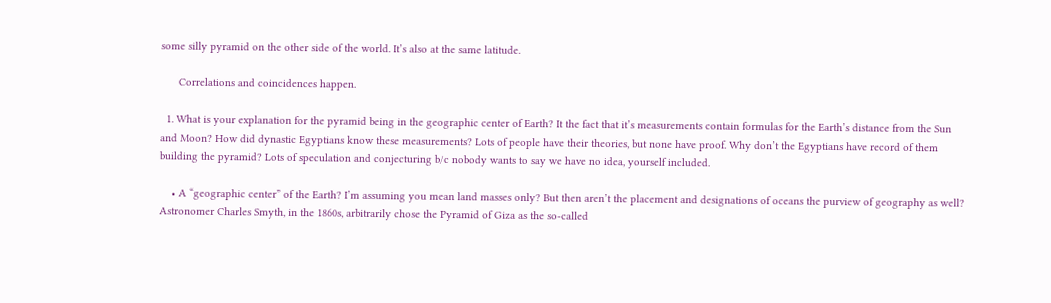some silly pyramid on the other side of the world. It’s also at the same latitude.

      Correlations and coincidences happen.

  1. What is your explanation for the pyramid being in the geographic center of Earth? It the fact that it’s measurements contain formulas for the Earth’s distance from the Sun and Moon? How did dynastic Egyptians know these measurements? Lots of people have their theories, but none have proof. Why don’t the Egyptians have record of them building the pyramid? Lots of speculation and conjecturing b/c nobody wants to say we have no idea, yourself included.

    • A “geographic center” of the Earth? I’m assuming you mean land masses only? But then aren’t the placement and designations of oceans the purview of geography as well? Astronomer Charles Smyth, in the 1860s, arbitrarily chose the Pyramid of Giza as the so-called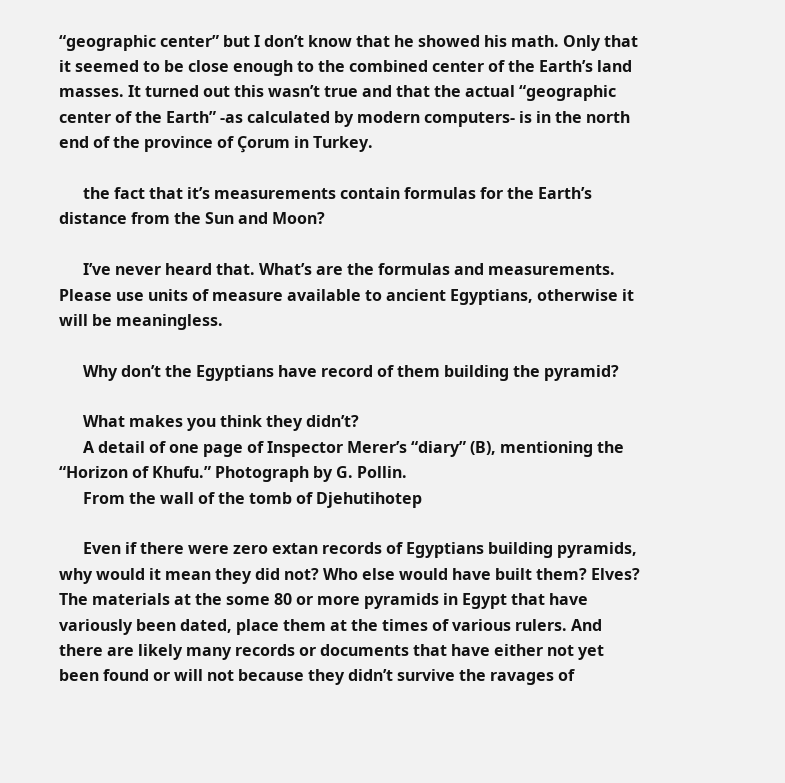“geographic center” but I don’t know that he showed his math. Only that it seemed to be close enough to the combined center of the Earth’s land masses. It turned out this wasn’t true and that the actual “geographic center of the Earth” -as calculated by modern computers- is in the north end of the province of Çorum in Turkey.

      the fact that it’s measurements contain formulas for the Earth’s distance from the Sun and Moon?

      I’ve never heard that. What’s are the formulas and measurements. Please use units of measure available to ancient Egyptians, otherwise it will be meaningless.

      Why don’t the Egyptians have record of them building the pyramid?

      What makes you think they didn’t?
      A detail of one page of Inspector Merer’s “diary” (B), mentioning the “Horizon of Khufu.” Photograph by G. Pollin.
      From the wall of the tomb of Djehutihotep

      Even if there were zero extan records of Egyptians building pyramids, why would it mean they did not? Who else would have built them? Elves? The materials at the some 80 or more pyramids in Egypt that have variously been dated, place them at the times of various rulers. And there are likely many records or documents that have either not yet been found or will not because they didn’t survive the ravages of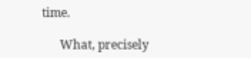time.

      What, precisely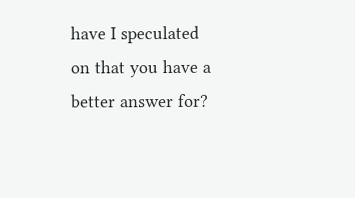have I speculated on that you have a better answer for?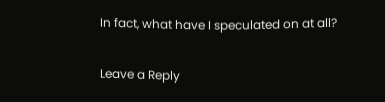In fact, what have I speculated on at all?

Leave a Reply